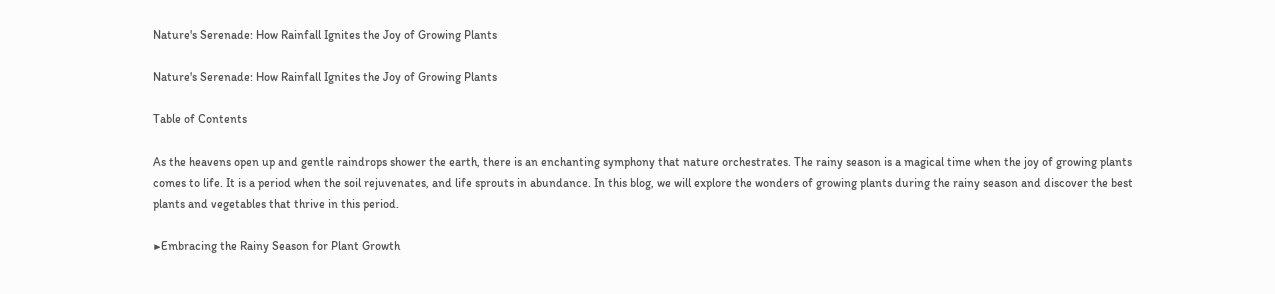Nature's Serenade: How Rainfall Ignites the Joy of Growing Plants

Nature's Serenade: How Rainfall Ignites the Joy of Growing Plants

Table of Contents

As the heavens open up and gentle raindrops shower the earth, there is an enchanting symphony that nature orchestrates. The rainy season is a magical time when the joy of growing plants comes to life. It is a period when the soil rejuvenates, and life sprouts in abundance. In this blog, we will explore the wonders of growing plants during the rainy season and discover the best plants and vegetables that thrive in this period.

▶Embracing the Rainy Season for Plant Growth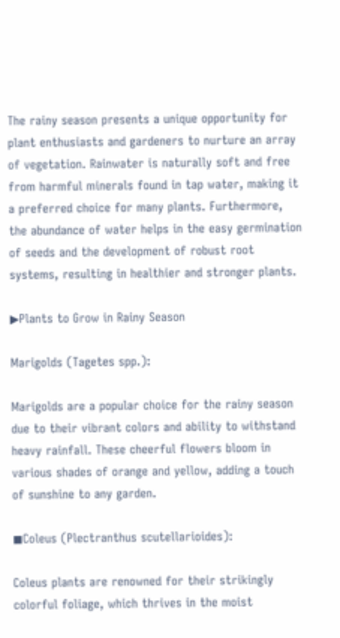The rainy season presents a unique opportunity for plant enthusiasts and gardeners to nurture an array of vegetation. Rainwater is naturally soft and free from harmful minerals found in tap water, making it a preferred choice for many plants. Furthermore, the abundance of water helps in the easy germination of seeds and the development of robust root systems, resulting in healthier and stronger plants.

▶Plants to Grow in Rainy Season

Marigolds (Tagetes spp.):

Marigolds are a popular choice for the rainy season due to their vibrant colors and ability to withstand heavy rainfall. These cheerful flowers bloom in various shades of orange and yellow, adding a touch of sunshine to any garden.

◼Coleus (Plectranthus scutellarioides):

Coleus plants are renowned for their strikingly colorful foliage, which thrives in the moist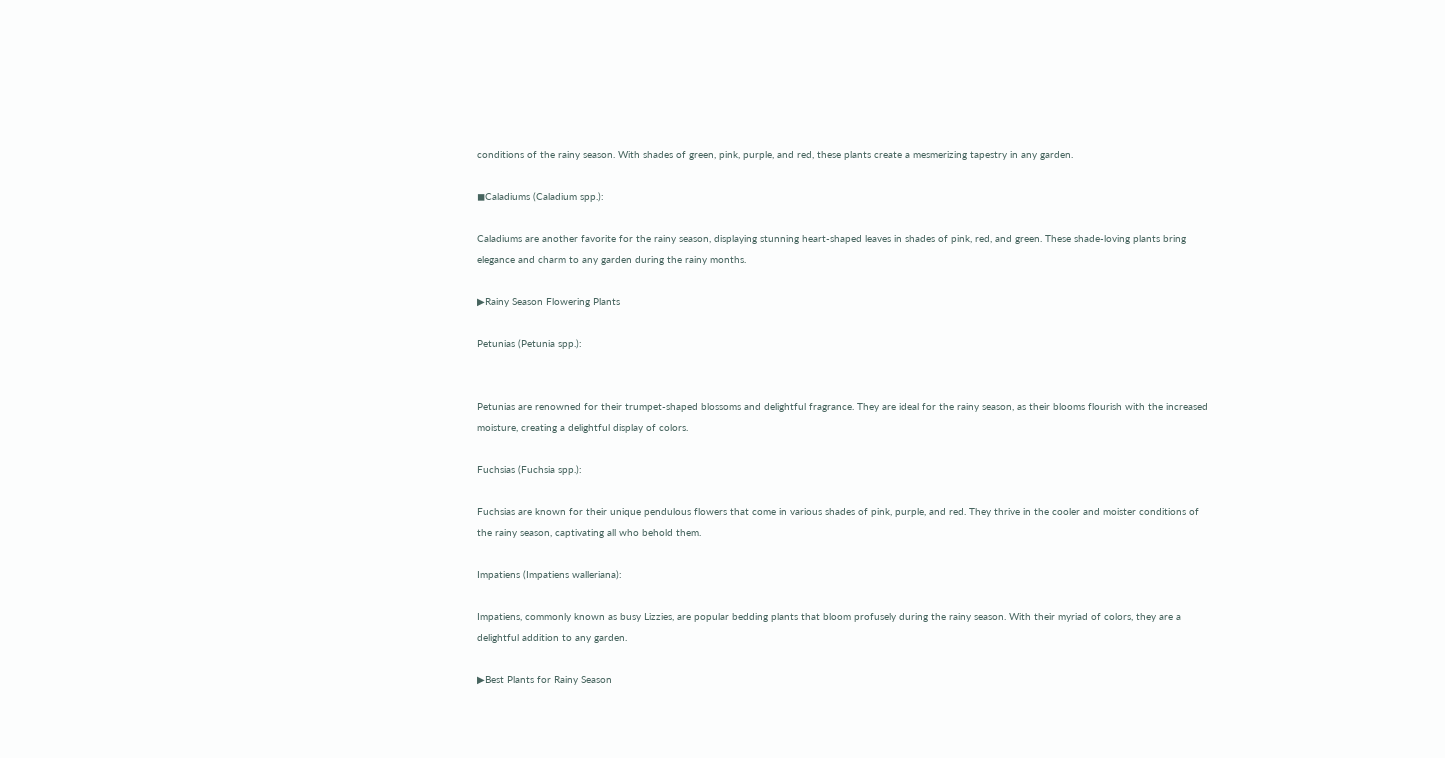conditions of the rainy season. With shades of green, pink, purple, and red, these plants create a mesmerizing tapestry in any garden.

◼Caladiums (Caladium spp.):

Caladiums are another favorite for the rainy season, displaying stunning heart-shaped leaves in shades of pink, red, and green. These shade-loving plants bring elegance and charm to any garden during the rainy months.

▶Rainy Season Flowering Plants

Petunias (Petunia spp.):


Petunias are renowned for their trumpet-shaped blossoms and delightful fragrance. They are ideal for the rainy season, as their blooms flourish with the increased moisture, creating a delightful display of colors.

Fuchsias (Fuchsia spp.):

Fuchsias are known for their unique pendulous flowers that come in various shades of pink, purple, and red. They thrive in the cooler and moister conditions of the rainy season, captivating all who behold them.

Impatiens (Impatiens walleriana):

Impatiens, commonly known as busy Lizzies, are popular bedding plants that bloom profusely during the rainy season. With their myriad of colors, they are a delightful addition to any garden.

▶Best Plants for Rainy Season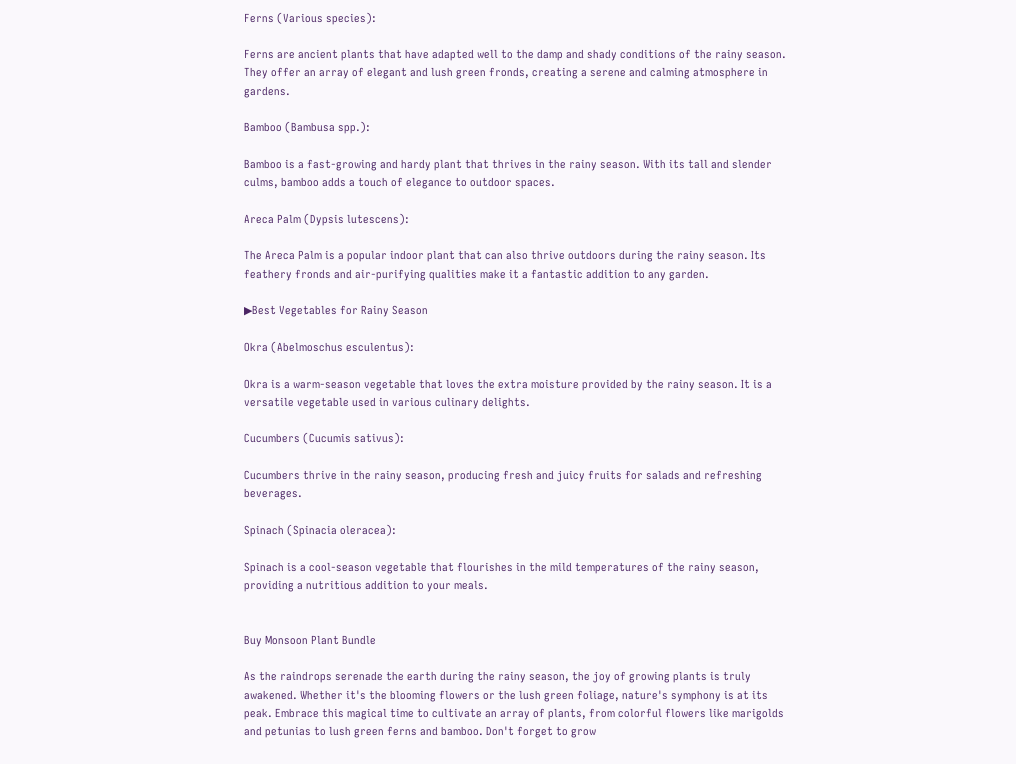Ferns (Various species):

Ferns are ancient plants that have adapted well to the damp and shady conditions of the rainy season. They offer an array of elegant and lush green fronds, creating a serene and calming atmosphere in gardens.

Bamboo (Bambusa spp.):

Bamboo is a fast-growing and hardy plant that thrives in the rainy season. With its tall and slender culms, bamboo adds a touch of elegance to outdoor spaces.

Areca Palm (Dypsis lutescens):

The Areca Palm is a popular indoor plant that can also thrive outdoors during the rainy season. Its feathery fronds and air-purifying qualities make it a fantastic addition to any garden.

▶Best Vegetables for Rainy Season

Okra (Abelmoschus esculentus):

Okra is a warm-season vegetable that loves the extra moisture provided by the rainy season. It is a versatile vegetable used in various culinary delights.

Cucumbers (Cucumis sativus):

Cucumbers thrive in the rainy season, producing fresh and juicy fruits for salads and refreshing beverages.

Spinach (Spinacia oleracea):

Spinach is a cool-season vegetable that flourishes in the mild temperatures of the rainy season, providing a nutritious addition to your meals.


Buy Monsoon Plant Bundle

As the raindrops serenade the earth during the rainy season, the joy of growing plants is truly awakened. Whether it's the blooming flowers or the lush green foliage, nature's symphony is at its peak. Embrace this magical time to cultivate an array of plants, from colorful flowers like marigolds and petunias to lush green ferns and bamboo. Don't forget to grow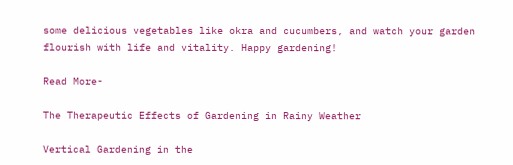some delicious vegetables like okra and cucumbers, and watch your garden flourish with life and vitality. Happy gardening!

Read More-

The Therapeutic Effects of Gardening in Rainy Weather

Vertical Gardening in the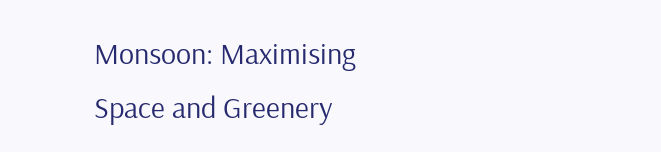Monsoon: Maximising Space and Greenery